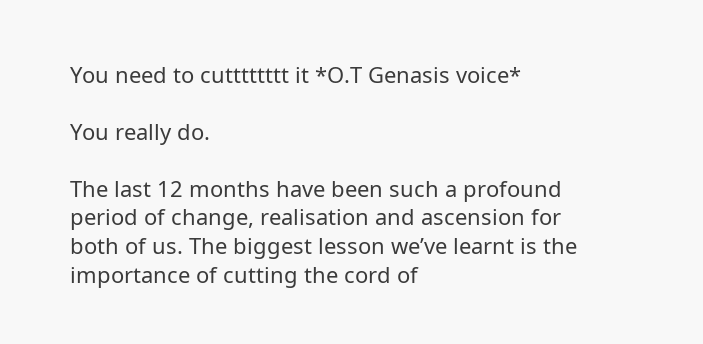You need to cutttttttt it *O.T Genasis voice*

You really do.

The last 12 months have been such a profound period of change, realisation and ascension for both of us. The biggest lesson we’ve learnt is the importance of cutting the cord of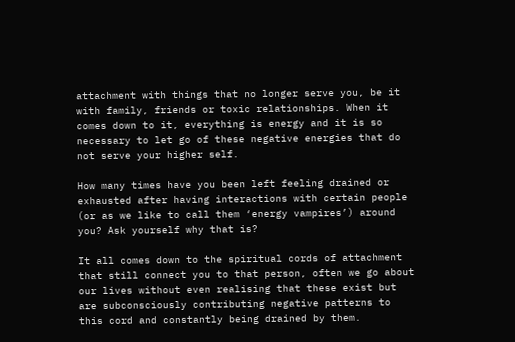attachment with things that no longer serve you, be it with family, friends or toxic relationships. When it comes down to it, everything is energy and it is so necessary to let go of these negative energies that do not serve your higher self.

How many times have you been left feeling drained or exhausted after having interactions with certain people (or as we like to call them ‘energy vampires’) around you? Ask yourself why that is?

It all comes down to the spiritual cords of attachment that still connect you to that person, often we go about our lives without even realising that these exist but are subconsciously contributing negative patterns to this cord and constantly being drained by them.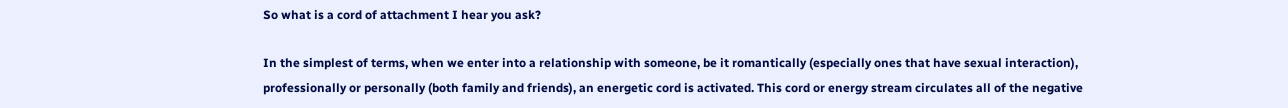So what is a cord of attachment I hear you ask?

In the simplest of terms, when we enter into a relationship with someone, be it romantically (especially ones that have sexual interaction), professionally or personally (both family and friends), an energetic cord is activated. This cord or energy stream circulates all of the negative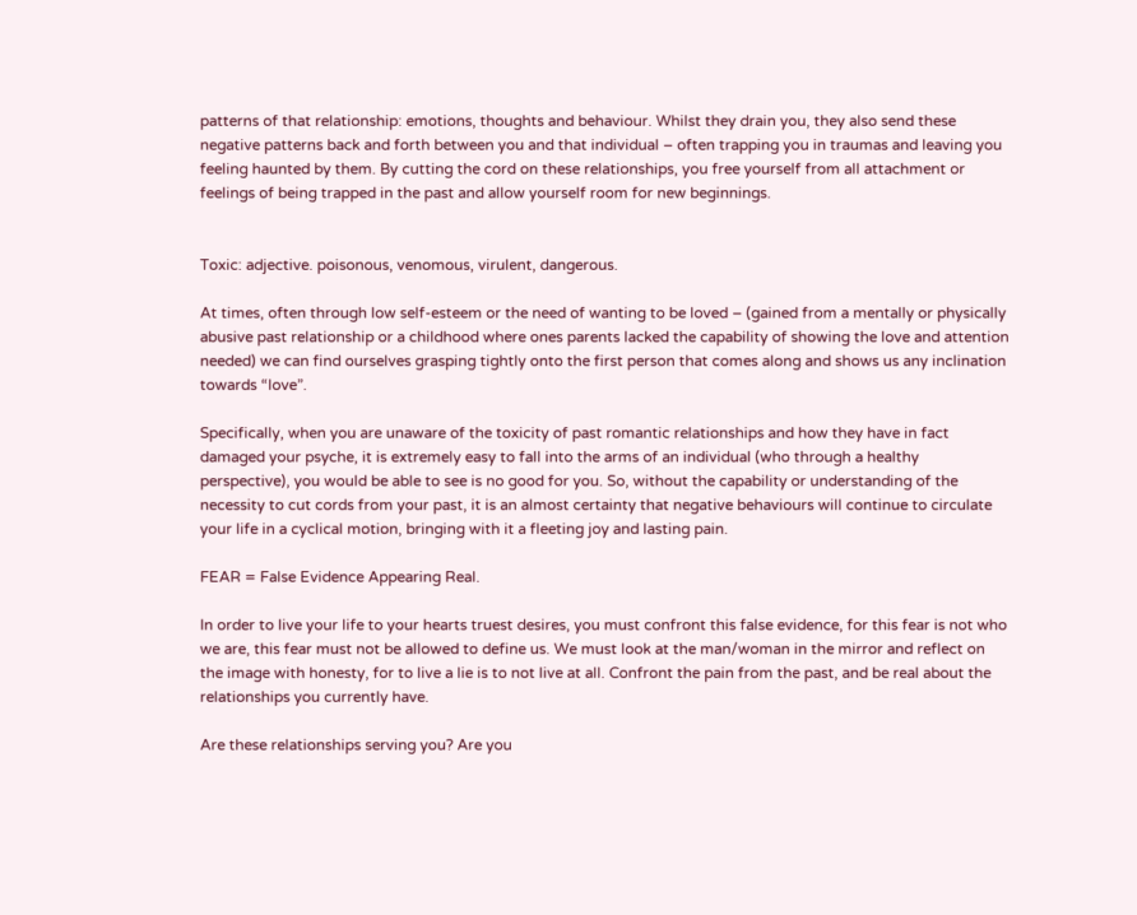patterns of that relationship: emotions, thoughts and behaviour. Whilst they drain you, they also send these negative patterns back and forth between you and that individual – often trapping you in traumas and leaving you feeling haunted by them. By cutting the cord on these relationships, you free yourself from all attachment or feelings of being trapped in the past and allow yourself room for new beginnings.


Toxic: adjective. poisonous, venomous, virulent, dangerous.

At times, often through low self-esteem or the need of wanting to be loved – (gained from a mentally or physically abusive past relationship or a childhood where ones parents lacked the capability of showing the love and attention needed) we can find ourselves grasping tightly onto the first person that comes along and shows us any inclination towards “love”.

Specifically, when you are unaware of the toxicity of past romantic relationships and how they have in fact damaged your psyche, it is extremely easy to fall into the arms of an individual (who through a healthy perspective), you would be able to see is no good for you. So, without the capability or understanding of the necessity to cut cords from your past, it is an almost certainty that negative behaviours will continue to circulate your life in a cyclical motion, bringing with it a fleeting joy and lasting pain.

FEAR = False Evidence Appearing Real.

In order to live your life to your hearts truest desires, you must confront this false evidence, for this fear is not who we are, this fear must not be allowed to define us. We must look at the man/woman in the mirror and reflect on the image with honesty, for to live a lie is to not live at all. Confront the pain from the past, and be real about the relationships you currently have.

Are these relationships serving you? Are you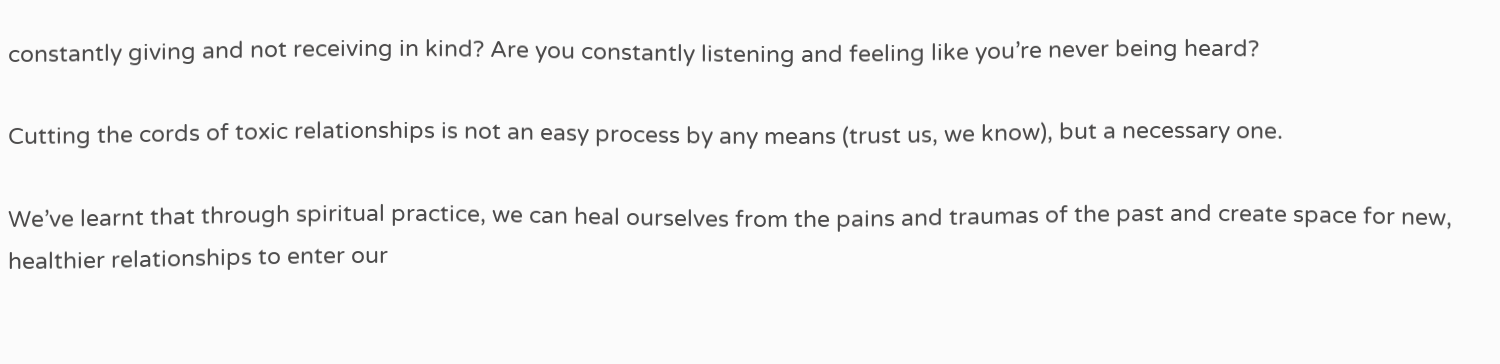constantly giving and not receiving in kind? Are you constantly listening and feeling like you’re never being heard?

Cutting the cords of toxic relationships is not an easy process by any means (trust us, we know), but a necessary one.

We’ve learnt that through spiritual practice, we can heal ourselves from the pains and traumas of the past and create space for new, healthier relationships to enter our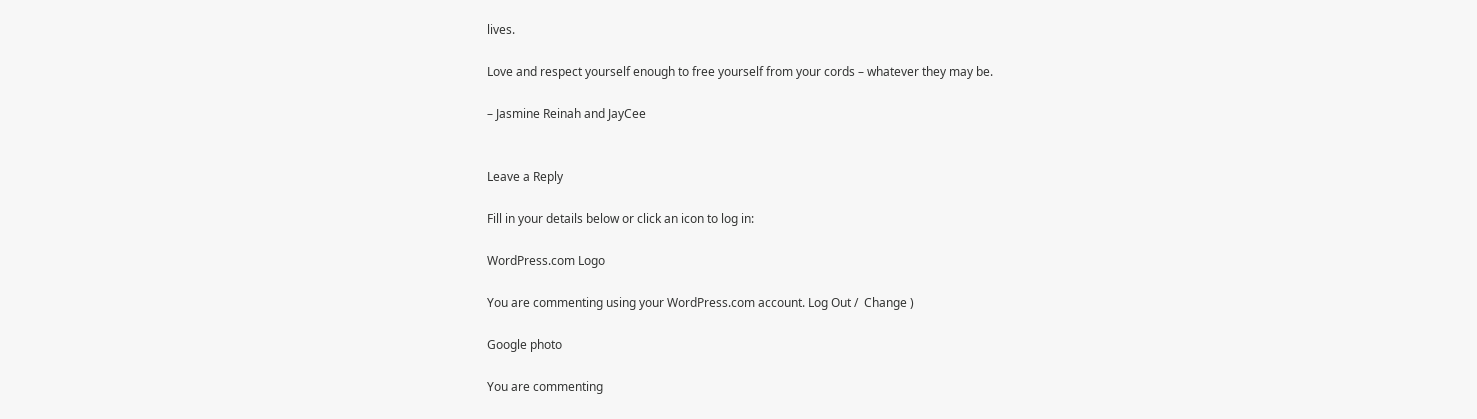lives.

Love and respect yourself enough to free yourself from your cords – whatever they may be.

– Jasmine Reinah and JayCee


Leave a Reply

Fill in your details below or click an icon to log in:

WordPress.com Logo

You are commenting using your WordPress.com account. Log Out /  Change )

Google photo

You are commenting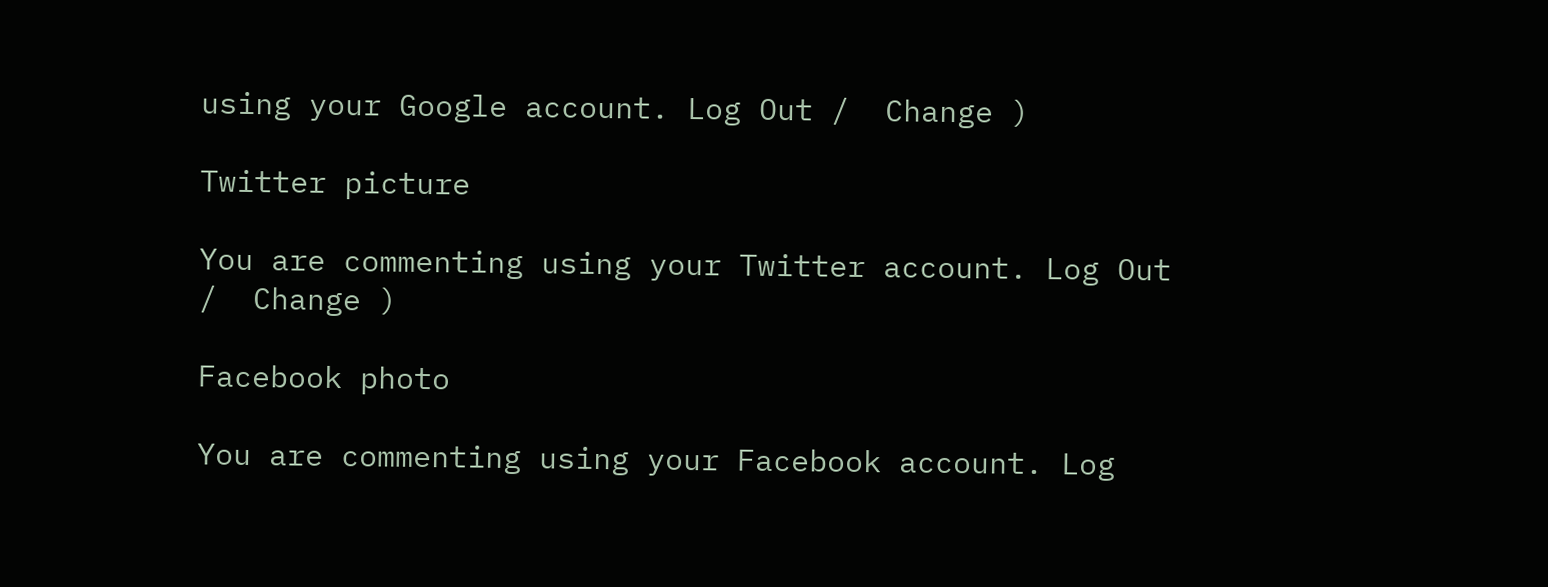using your Google account. Log Out /  Change )

Twitter picture

You are commenting using your Twitter account. Log Out /  Change )

Facebook photo

You are commenting using your Facebook account. Log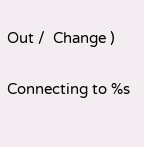Out /  Change )

Connecting to %s